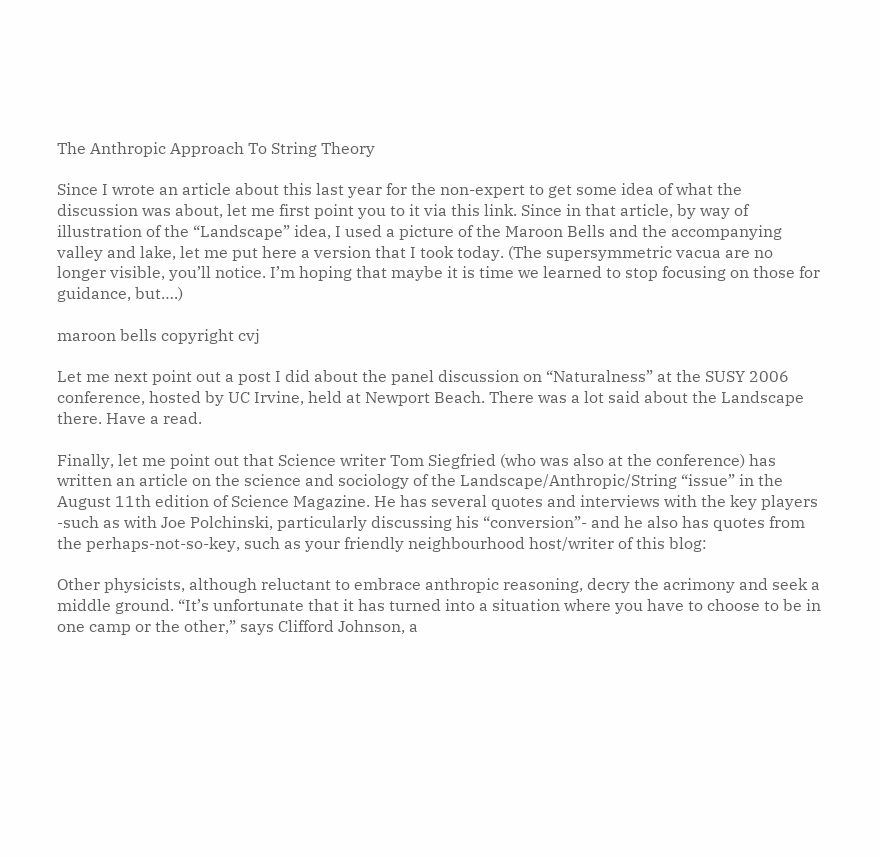The Anthropic Approach To String Theory

Since I wrote an article about this last year for the non-expert to get some idea of what the discussion was about, let me first point you to it via this link. Since in that article, by way of illustration of the “Landscape” idea, I used a picture of the Maroon Bells and the accompanying valley and lake, let me put here a version that I took today. (The supersymmetric vacua are no longer visible, you’ll notice. I’m hoping that maybe it is time we learned to stop focusing on those for guidance, but….)

maroon bells copyright cvj

Let me next point out a post I did about the panel discussion on “Naturalness” at the SUSY 2006 conference, hosted by UC Irvine, held at Newport Beach. There was a lot said about the Landscape there. Have a read.

Finally, let me point out that Science writer Tom Siegfried (who was also at the conference) has written an article on the science and sociology of the Landscape/Anthropic/String “issue” in the August 11th edition of Science Magazine. He has several quotes and interviews with the key players -such as with Joe Polchinski, particularly discussing his “conversion”- and he also has quotes from the perhaps-not-so-key, such as your friendly neighbourhood host/writer of this blog:

Other physicists, although reluctant to embrace anthropic reasoning, decry the acrimony and seek a middle ground. “It’s unfortunate that it has turned into a situation where you have to choose to be in one camp or the other,” says Clifford Johnson, a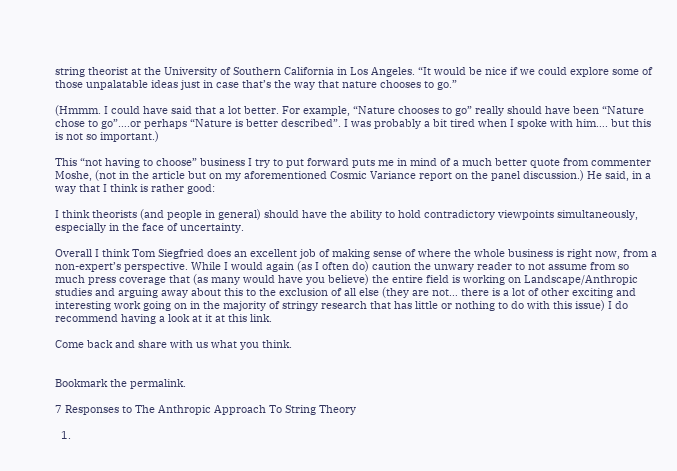string theorist at the University of Southern California in Los Angeles. “It would be nice if we could explore some of those unpalatable ideas just in case that’s the way that nature chooses to go.”

(Hmmm. I could have said that a lot better. For example, “Nature chooses to go” really should have been “Nature chose to go”….or perhaps “Nature is better described”. I was probably a bit tired when I spoke with him…. but this is not so important.)

This “not having to choose” business I try to put forward puts me in mind of a much better quote from commenter Moshe, (not in the article but on my aforementioned Cosmic Variance report on the panel discussion.) He said, in a way that I think is rather good:

I think theorists (and people in general) should have the ability to hold contradictory viewpoints simultaneously, especially in the face of uncertainty.

Overall I think Tom Siegfried does an excellent job of making sense of where the whole business is right now, from a non-expert’s perspective. While I would again (as I often do) caution the unwary reader to not assume from so much press coverage that (as many would have you believe) the entire field is working on Landscape/Anthropic studies and arguing away about this to the exclusion of all else (they are not… there is a lot of other exciting and interesting work going on in the majority of stringy research that has little or nothing to do with this issue) I do recommend having a look at it at this link.

Come back and share with us what you think.


Bookmark the permalink.

7 Responses to The Anthropic Approach To String Theory

  1.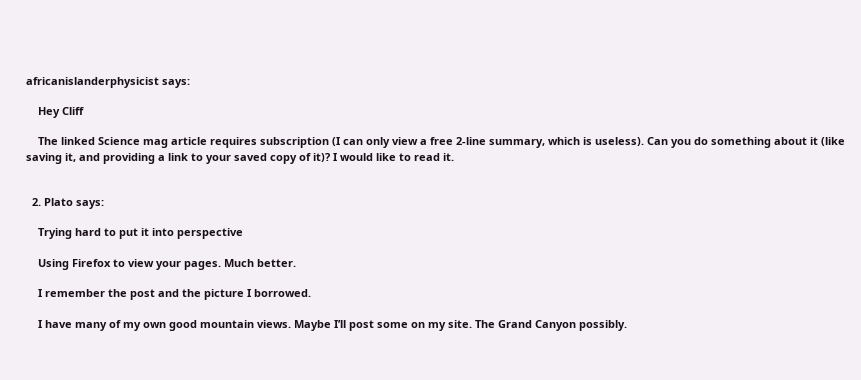africanislanderphysicist says:

    Hey Cliff

    The linked Science mag article requires subscription (I can only view a free 2-line summary, which is useless). Can you do something about it (like saving it, and providing a link to your saved copy of it)? I would like to read it.


  2. Plato says:

    Trying hard to put it into perspective

    Using Firefox to view your pages. Much better.

    I remember the post and the picture I borrowed.

    I have many of my own good mountain views. Maybe I’ll post some on my site. The Grand Canyon possibly.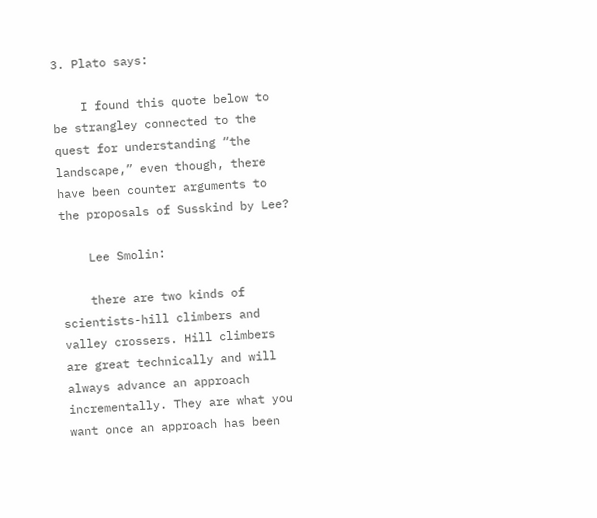3. Plato says:

    I found this quote below to be strangley connected to the quest for understanding “the landscape,” even though, there have been counter arguments to the proposals of Susskind by Lee?

    Lee Smolin:

    there are two kinds of scientists-hill climbers and valley crossers. Hill climbers are great technically and will always advance an approach incrementally. They are what you want once an approach has been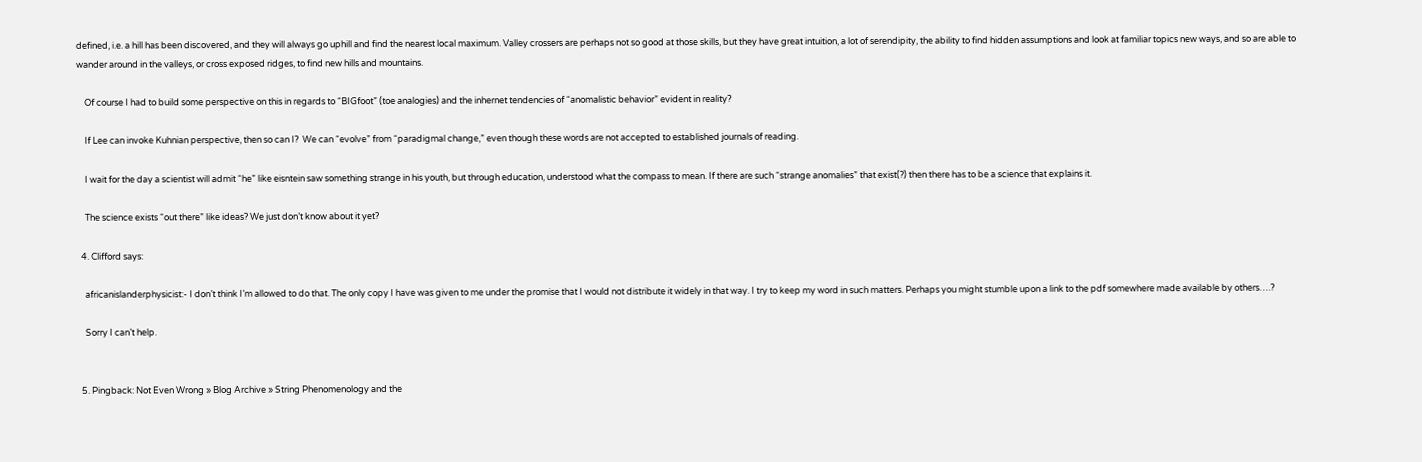defined, i.e. a hill has been discovered, and they will always go uphill and find the nearest local maximum. Valley crossers are perhaps not so good at those skills, but they have great intuition, a lot of serendipity, the ability to find hidden assumptions and look at familiar topics new ways, and so are able to wander around in the valleys, or cross exposed ridges, to find new hills and mountains.

    Of course I had to build some perspective on this in regards to “BIGfoot” (toe analogies) and the inhernet tendencies of “anomalistic behavior” evident in reality?

    If Lee can invoke Kuhnian perspective, then so can I?  We can “evolve” from “paradigmal change,” even though these words are not accepted to established journals of reading.

    I wait for the day a scientist will admit “he” like eisntein saw something strange in his youth, but through education, understood what the compass to mean. If there are such “strange anomalies” that exist(?) then there has to be a science that explains it.

    The science exists “out there” like ideas? We just don’t know about it yet?

  4. Clifford says:

    africanislanderphysicist:- I don’t think I’m allowed to do that. The only copy I have was given to me under the promise that I would not distribute it widely in that way. I try to keep my word in such matters. Perhaps you might stumble upon a link to the pdf somewhere made available by others….?

    Sorry I can’t help.


  5. Pingback: Not Even Wrong » Blog Archive » String Phenomenology and the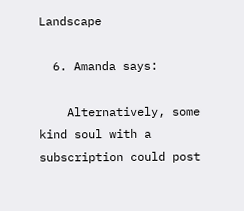Landscape

  6. Amanda says:

    Alternatively, some kind soul with a subscription could post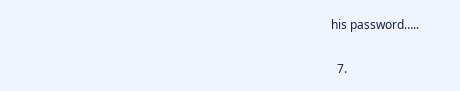his password…..

  7.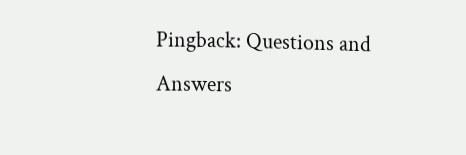Pingback: Questions and Answers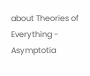about Theories of Everything - Asymptotia